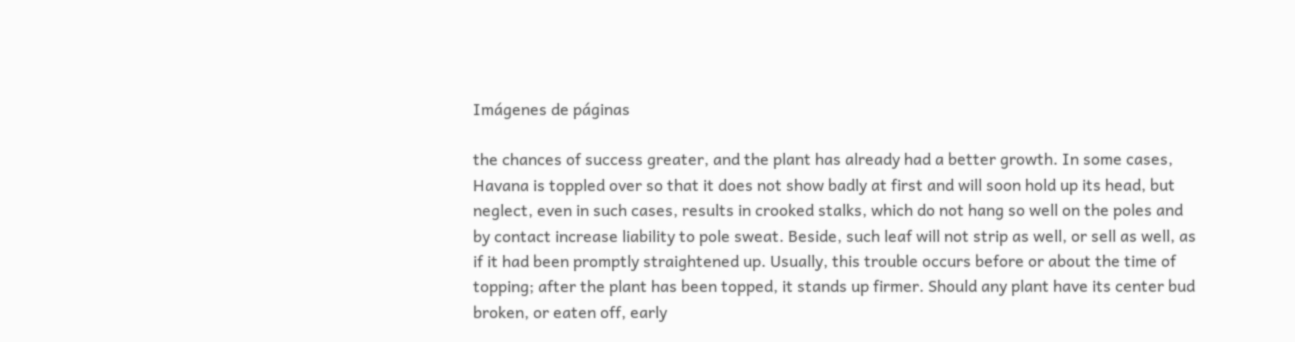Imágenes de páginas

the chances of success greater, and the plant has already had a better growth. In some cases, Havana is toppled over so that it does not show badly at first and will soon hold up its head, but neglect, even in such cases, results in crooked stalks, which do not hang so well on the poles and by contact increase liability to pole sweat. Beside, such leaf will not strip as well, or sell as well, as if it had been promptly straightened up. Usually, this trouble occurs before or about the time of topping; after the plant has been topped, it stands up firmer. Should any plant have its center bud broken, or eaten off, early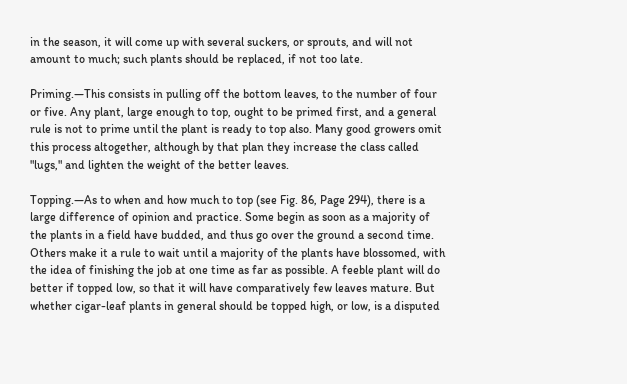in the season, it will come up with several suckers, or sprouts, and will not amount to much; such plants should be replaced, if not too late.

Priming.—This consists in pulling off the bottom leaves, to the number of four or five. Any plant, large enough to top, ought to be primed first, and a general rule is not to prime until the plant is ready to top also. Many good growers omit this process altogether, although by that plan they increase the class called "lugs," and lighten the weight of the better leaves.

Topping.—As to when and how much to top (see Fig. 86, Page 294), there is a large difference of opinion and practice. Some begin as soon as a majority of the plants in a field have budded, and thus go over the ground a second time. Others make it a rule to wait until a majority of the plants have blossomed, with the idea of finishing the job at one time as far as possible. A feeble plant will do better if topped low, so that it will have comparatively few leaves mature. But whether cigar-leaf plants in general should be topped high, or low, is a disputed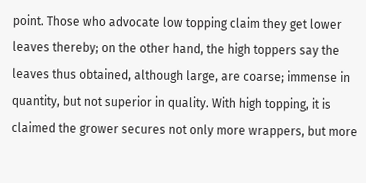point. Those who advocate low topping claim they get lower leaves thereby; on the other hand, the high toppers say the leaves thus obtained, although large, are coarse; immense in quantity, but not superior in quality. With high topping, it is claimed the grower secures not only more wrappers, but more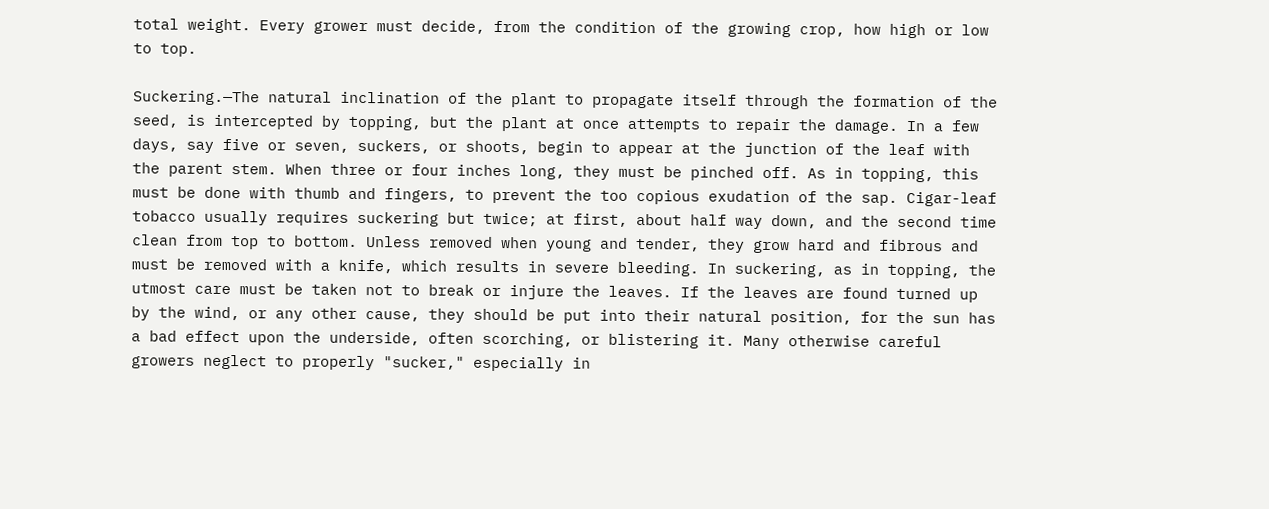total weight. Every grower must decide, from the condition of the growing crop, how high or low to top.

Suckering.—The natural inclination of the plant to propagate itself through the formation of the seed, is intercepted by topping, but the plant at once attempts to repair the damage. In a few days, say five or seven, suckers, or shoots, begin to appear at the junction of the leaf with the parent stem. When three or four inches long, they must be pinched off. As in topping, this must be done with thumb and fingers, to prevent the too copious exudation of the sap. Cigar-leaf tobacco usually requires suckering but twice; at first, about half way down, and the second time clean from top to bottom. Unless removed when young and tender, they grow hard and fibrous and must be removed with a knife, which results in severe bleeding. In suckering, as in topping, the utmost care must be taken not to break or injure the leaves. If the leaves are found turned up by the wind, or any other cause, they should be put into their natural position, for the sun has a bad effect upon the underside, often scorching, or blistering it. Many otherwise careful growers neglect to properly "sucker," especially in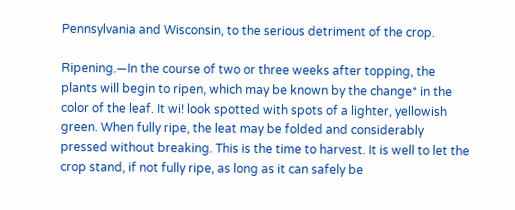Pennsylvania and Wisconsin, to the serious detriment of the crop.

Ripening.—In the course of two or three weeks after topping, the plants will begin to ripen, which may be known by the change* in the color of the leaf. It wi! look spotted with spots of a lighter, yellowish green. When fully ripe, the leat may be folded and considerably pressed without breaking. This is the time to harvest. It is well to let the crop stand, if not fully ripe, as long as it can safely be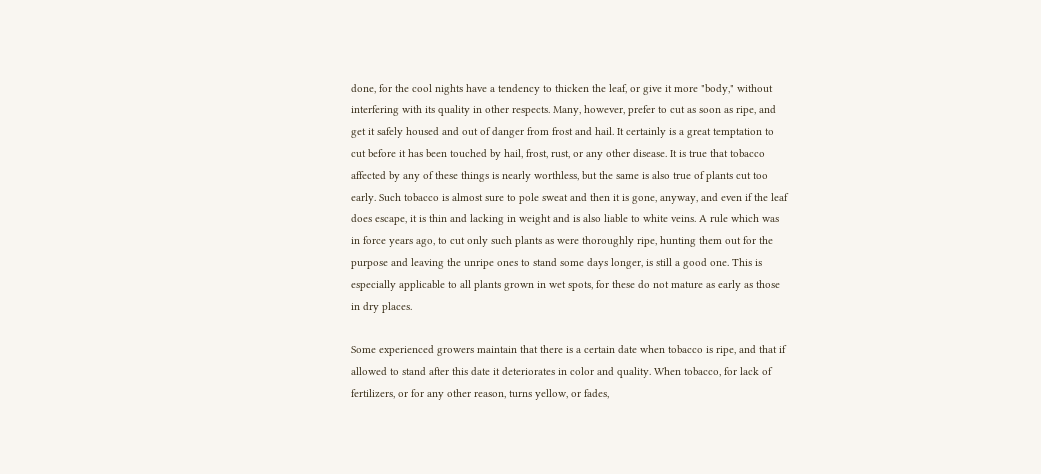done, for the cool nights have a tendency to thicken the leaf, or give it more "body," without interfering with its quality in other respects. Many, however, prefer to cut as soon as ripe, and get it safely housed and out of danger from frost and hail. It certainly is a great temptation to cut before it has been touched by hail, frost, rust, or any other disease. It is true that tobacco affected by any of these things is nearly worthless, but the same is also true of plants cut too early. Such tobacco is almost sure to pole sweat and then it is gone, anyway, and even if the leaf does escape, it is thin and lacking in weight and is also liable to white veins. A rule which was in force years ago, to cut only such plants as were thoroughly ripe, hunting them out for the purpose and leaving the unripe ones to stand some days longer, is still a good one. This is especially applicable to all plants grown in wet spots, for these do not mature as early as those in dry places.

Some experienced growers maintain that there is a certain date when tobacco is ripe, and that if allowed to stand after this date it deteriorates in color and quality. When tobacco, for lack of fertilizers, or for any other reason, turns yellow, or fades,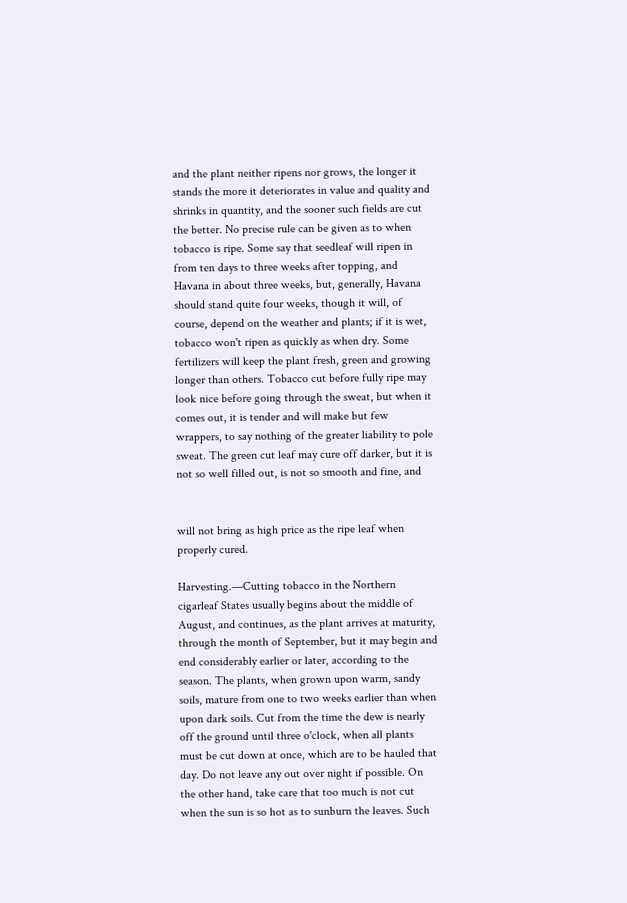and the plant neither ripens nor grows, the longer it stands the more it deteriorates in value and quality and shrinks in quantity, and the sooner such fields are cut the better. No precise rule can be given as to when tobacco is ripe. Some say that seedleaf will ripen in from ten days to three weeks after topping, and Havana in about three weeks, but, generally, Havana should stand quite four weeks, though it will, of course, depend on the weather and plants; if it is wet, tobacco won't ripen as quickly as when dry. Some fertilizers will keep the plant fresh, green and growing longer than others. Tobacco cut before fully ripe may look nice before going through the sweat, but when it comes out, it is tender and will make but few wrappers, to say nothing of the greater liability to pole sweat. The green cut leaf may cure off darker, but it is not so well filled out, is not so smooth and fine, and


will not bring as high price as the ripe leaf when properly cured.

Harvesting.—Cutting tobacco in the Northern cigarleaf States usually begins about the middle of August, and continues, as the plant arrives at maturity, through the month of September, but it may begin and end considerably earlier or later, according to the season. The plants, when grown upon warm, sandy soils, mature from one to two weeks earlier than when upon dark soils. Cut from the time the dew is nearly off the ground until three o'clock, when all plants must be cut down at once, which are to be hauled that day. Do not leave any out over night if possible. On the other hand, take care that too much is not cut when the sun is so hot as to sunburn the leaves. Such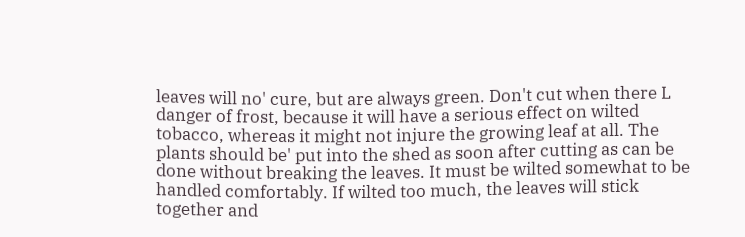leaves will no' cure, but are always green. Don't cut when there L danger of frost, because it will have a serious effect on wilted tobacco, whereas it might not injure the growing leaf at all. The plants should be' put into the shed as soon after cutting as can be done without breaking the leaves. It must be wilted somewhat to be handled comfortably. If wilted too much, the leaves will stick together and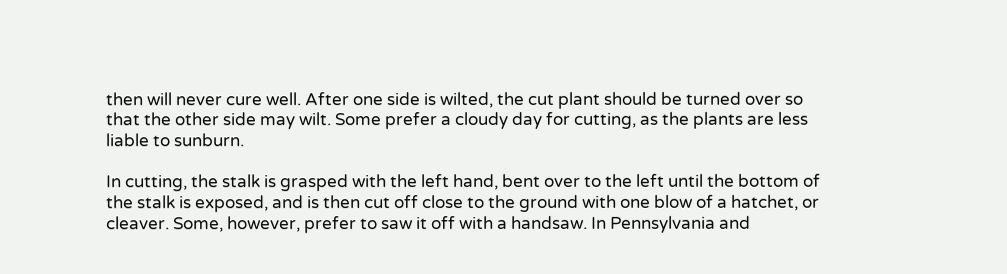then will never cure well. After one side is wilted, the cut plant should be turned over so that the other side may wilt. Some prefer a cloudy day for cutting, as the plants are less liable to sunburn.

In cutting, the stalk is grasped with the left hand, bent over to the left until the bottom of the stalk is exposed, and is then cut off close to the ground with one blow of a hatchet, or cleaver. Some, however, prefer to saw it off with a handsaw. In Pennsylvania and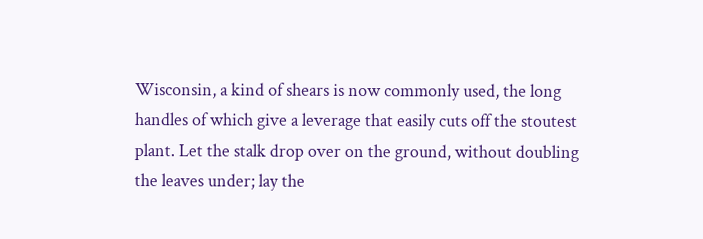Wisconsin, a kind of shears is now commonly used, the long handles of which give a leverage that easily cuts off the stoutest plant. Let the stalk drop over on the ground, without doubling the leaves under; lay the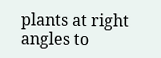plants at right angles to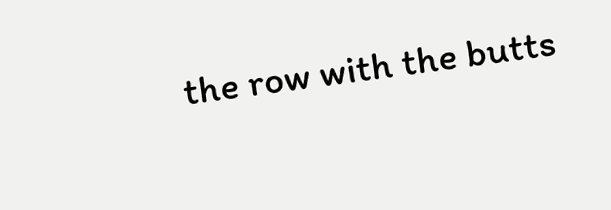the row with the butts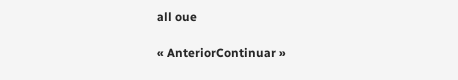all oue

« AnteriorContinuar »